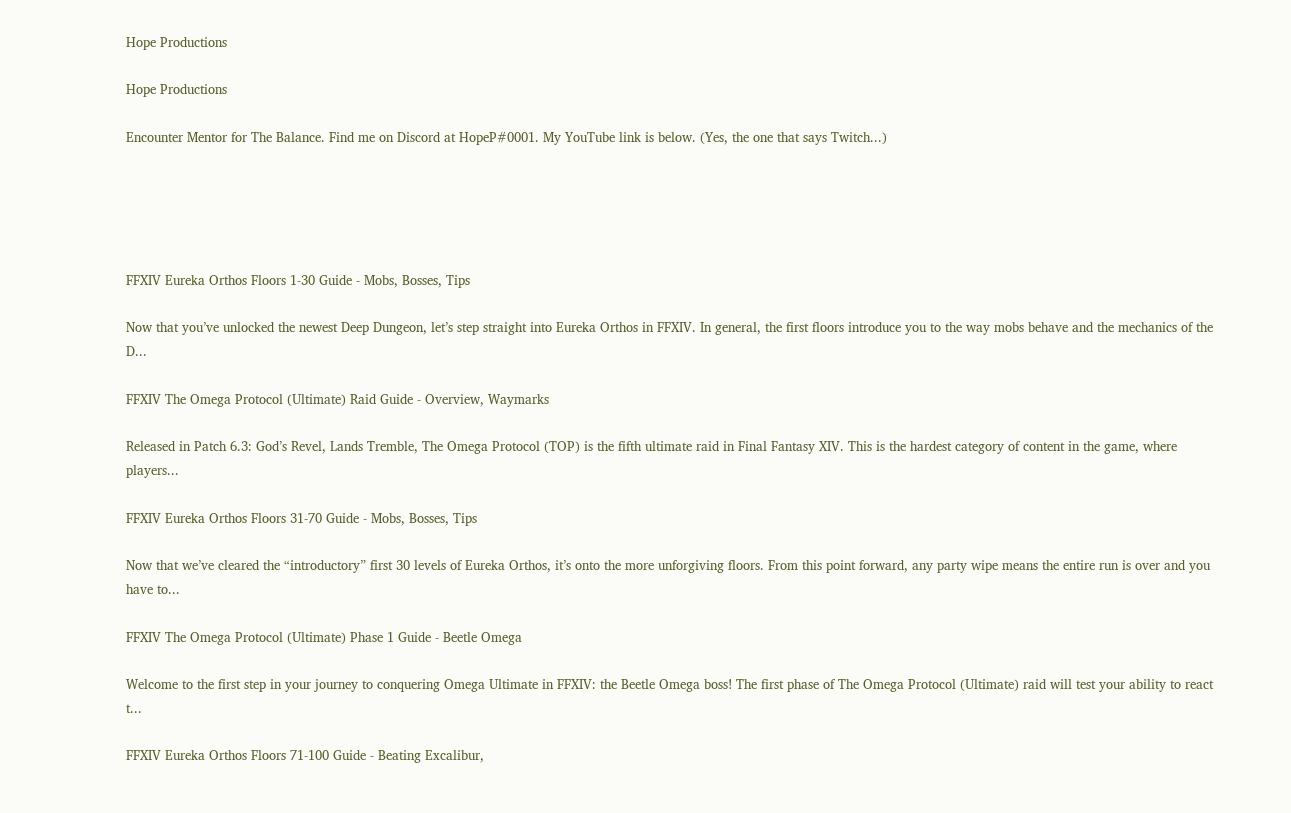Hope Productions

Hope Productions

Encounter Mentor for The Balance. Find me on Discord at HopeP#0001. My YouTube link is below. (Yes, the one that says Twitch...)





FFXIV Eureka Orthos Floors 1-30 Guide - Mobs, Bosses, Tips

Now that you’ve unlocked the newest Deep Dungeon, let’s step straight into Eureka Orthos in FFXIV. In general, the first floors introduce you to the way mobs behave and the mechanics of the D...

FFXIV The Omega Protocol (Ultimate) Raid Guide - Overview, Waymarks

Released in Patch 6.3: God’s Revel, Lands Tremble, The Omega Protocol (TOP) is the fifth ultimate raid in Final Fantasy XIV. This is the hardest category of content in the game, where players...

FFXIV Eureka Orthos Floors 31-70 Guide - Mobs, Bosses, Tips

Now that we’ve cleared the “introductory” first 30 levels of Eureka Orthos, it’s onto the more unforgiving floors. From this point forward, any party wipe means the entire run is over and you have to...

FFXIV The Omega Protocol (Ultimate) Phase 1 Guide - Beetle Omega

Welcome to the first step in your journey to conquering Omega Ultimate in FFXIV: the Beetle Omega boss! The first phase of The Omega Protocol (Ultimate) raid will test your ability to react t...

FFXIV Eureka Orthos Floors 71-100 Guide - Beating Excalibur,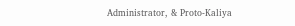Administrator, & Proto-Kaliya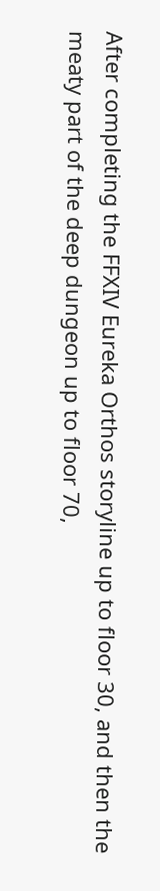After completing the FFXIV Eureka Orthos storyline up to floor 30, and then the meaty part of the deep dungeon up to floor 70,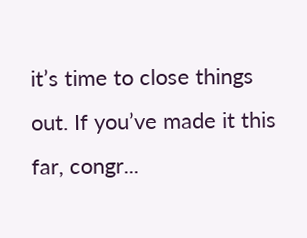it’s time to close things out. If you’ve made it this far, congr...